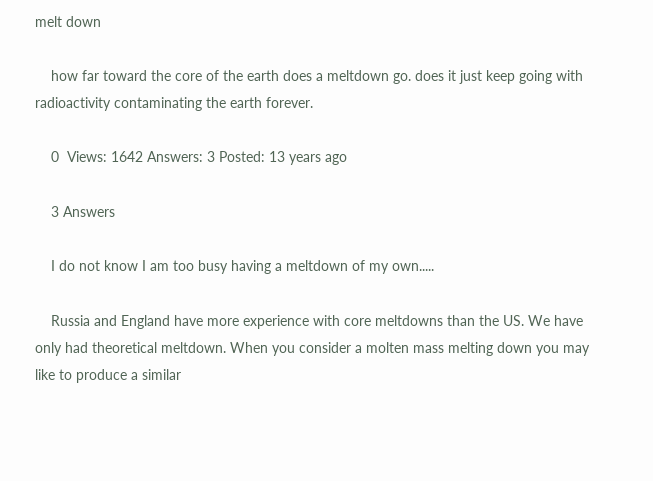melt down

    how far toward the core of the earth does a meltdown go. does it just keep going with radioactivity contaminating the earth forever.

    0  Views: 1642 Answers: 3 Posted: 13 years ago

    3 Answers

    I do not know I am too busy having a meltdown of my own.....

    Russia and England have more experience with core meltdowns than the US. We have only had theoretical meltdown. When you consider a molten mass melting down you may like to produce a similar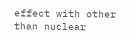effect with other than nuclear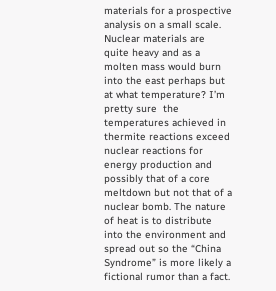materials for a prospective analysis on a small scale. Nuclear materials are quite heavy and as a molten mass would burn into the east perhaps but at what temperature? I’m pretty sure  the temperatures achieved in thermite reactions exceed nuclear reactions for energy production and possibly that of a core meltdown but not that of a nuclear bomb. The nature of heat is to distribute into the environment and spread out so the “China Syndrome” is more likely a fictional rumor than a fact.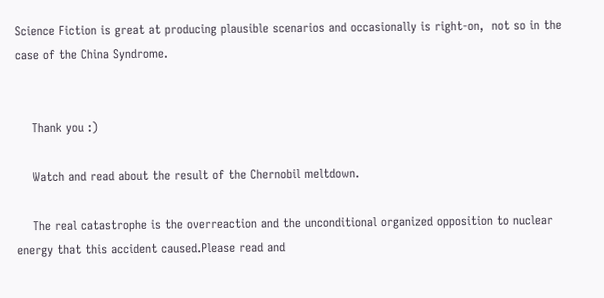Science Fiction is great at producing plausible scenarios and occasionally is right-on,  not so in the case of the China Syndrome.


    Thank you :)

    Watch and read about the result of the Chernobil meltdown.

    The real catastrophe is the overreaction and the unconditional organized opposition to nuclear energy that this accident caused.Please read and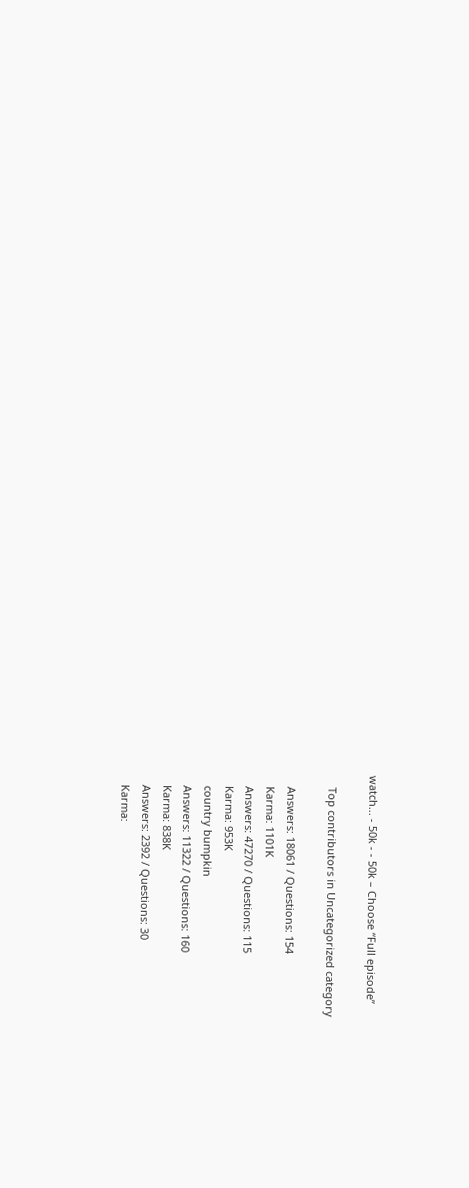watch... - 50k - - 50k – Choose “Full episode”

    Top contributors in Uncategorized category

    Answers: 18061 / Questions: 154
    Karma: 1101K
    Answers: 47270 / Questions: 115
    Karma: 953K
    country bumpkin
    Answers: 11322 / Questions: 160
    Karma: 838K
    Answers: 2392 / Questions: 30
    Karma: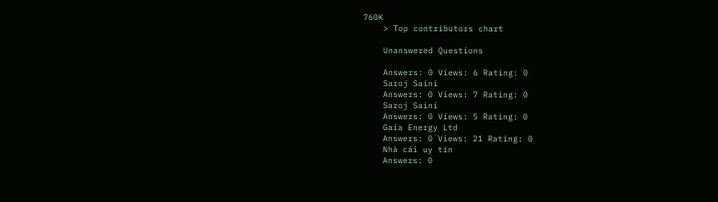760K
    > Top contributors chart

    Unanswered Questions

    Answers: 0 Views: 6 Rating: 0
    Saroj Saini
    Answers: 0 Views: 7 Rating: 0
    Saroj Saini
    Answers: 0 Views: 5 Rating: 0
    Gaia Energy Ltd
    Answers: 0 Views: 21 Rating: 0
    Nhà cái uy tín
    Answers: 0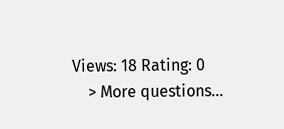Views: 18 Rating: 0
    > More questions...